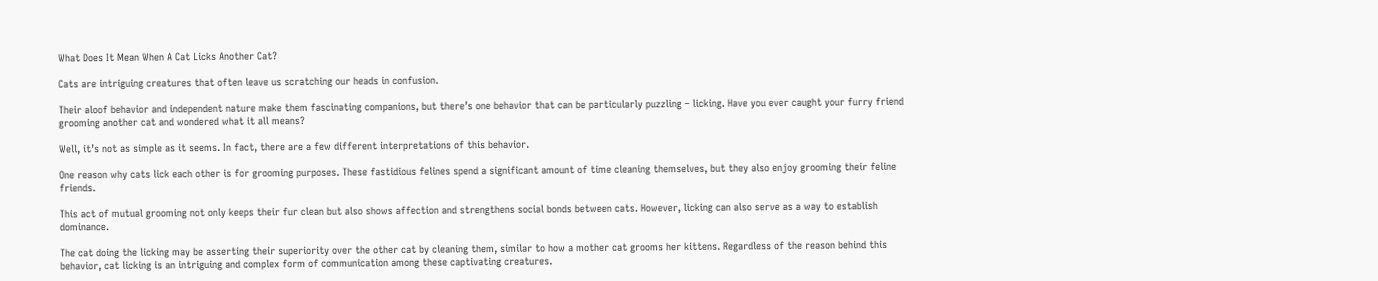What Does It Mean When A Cat Licks Another Cat?

Cats are intriguing creatures that often leave us scratching our heads in confusion.

Their aloof behavior and independent nature make them fascinating companions, but there’s one behavior that can be particularly puzzling – licking. Have you ever caught your furry friend grooming another cat and wondered what it all means?

Well, it’s not as simple as it seems. In fact, there are a few different interpretations of this behavior.

One reason why cats lick each other is for grooming purposes. These fastidious felines spend a significant amount of time cleaning themselves, but they also enjoy grooming their feline friends.

This act of mutual grooming not only keeps their fur clean but also shows affection and strengthens social bonds between cats. However, licking can also serve as a way to establish dominance.

The cat doing the licking may be asserting their superiority over the other cat by cleaning them, similar to how a mother cat grooms her kittens. Regardless of the reason behind this behavior, cat licking is an intriguing and complex form of communication among these captivating creatures.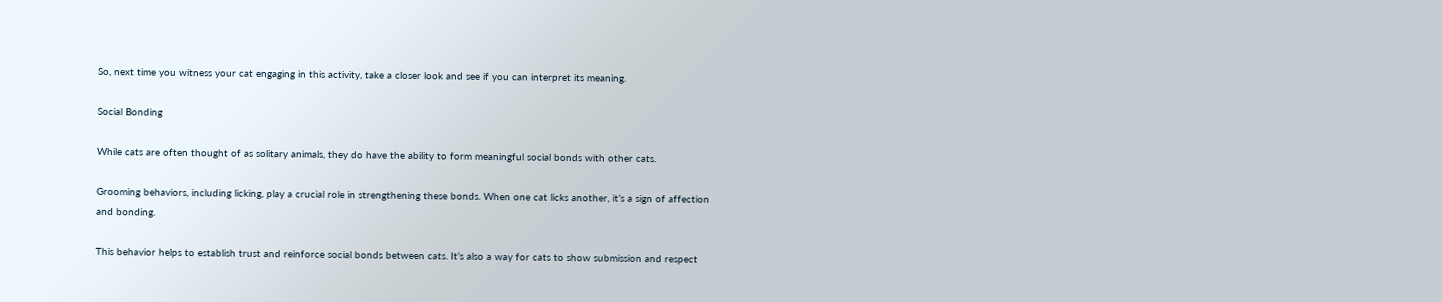So, next time you witness your cat engaging in this activity, take a closer look and see if you can interpret its meaning.

Social Bonding

While cats are often thought of as solitary animals, they do have the ability to form meaningful social bonds with other cats.

Grooming behaviors, including licking, play a crucial role in strengthening these bonds. When one cat licks another, it’s a sign of affection and bonding.

This behavior helps to establish trust and reinforce social bonds between cats. It’s also a way for cats to show submission and respect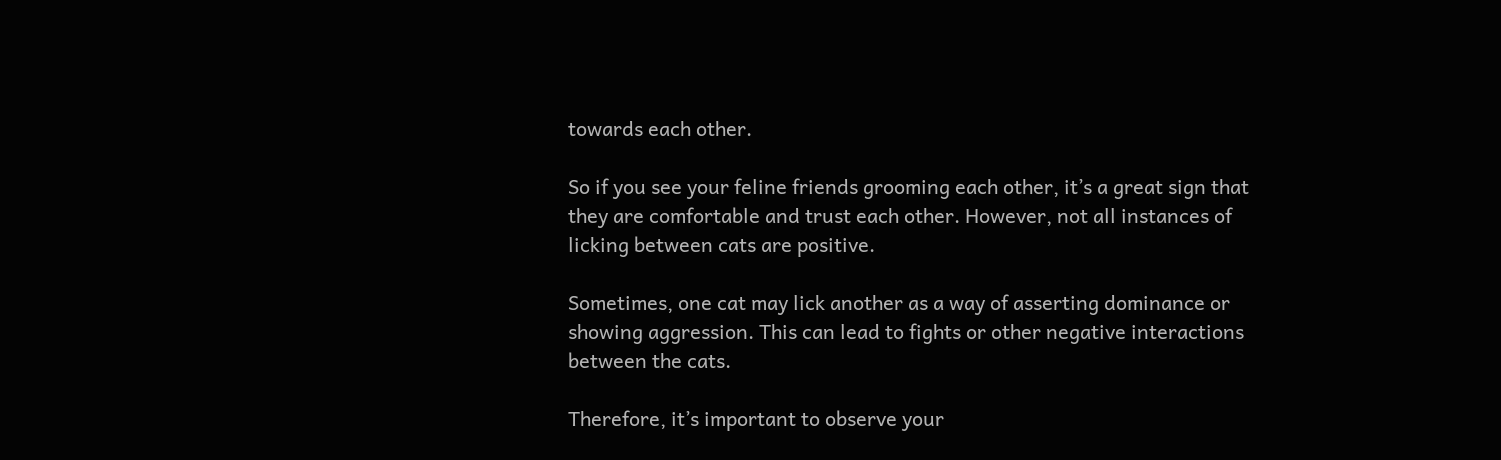towards each other.

So if you see your feline friends grooming each other, it’s a great sign that they are comfortable and trust each other. However, not all instances of licking between cats are positive.

Sometimes, one cat may lick another as a way of asserting dominance or showing aggression. This can lead to fights or other negative interactions between the cats.

Therefore, it’s important to observe your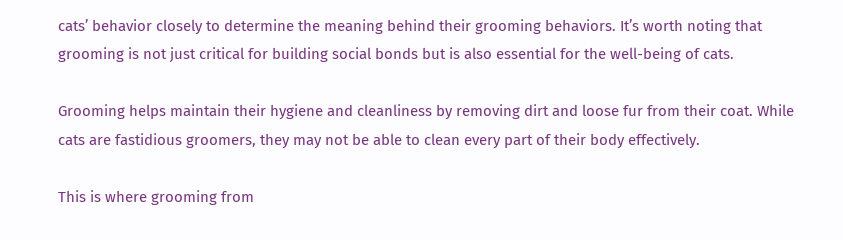cats’ behavior closely to determine the meaning behind their grooming behaviors. It’s worth noting that grooming is not just critical for building social bonds but is also essential for the well-being of cats.

Grooming helps maintain their hygiene and cleanliness by removing dirt and loose fur from their coat. While cats are fastidious groomers, they may not be able to clean every part of their body effectively.

This is where grooming from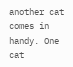another cat comes in handy. One cat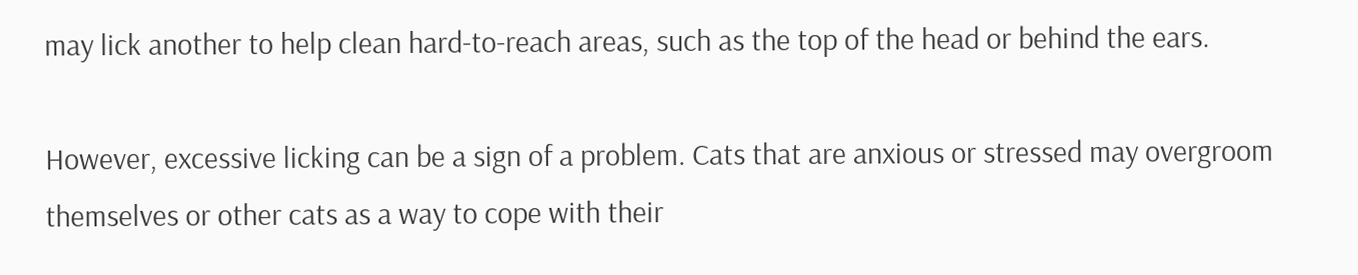may lick another to help clean hard-to-reach areas, such as the top of the head or behind the ears.

However, excessive licking can be a sign of a problem. Cats that are anxious or stressed may overgroom themselves or other cats as a way to cope with their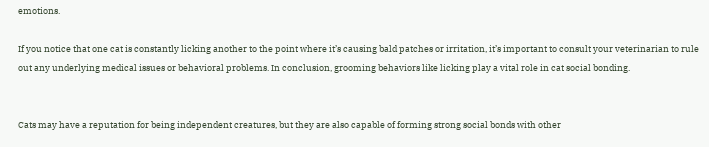emotions.

If you notice that one cat is constantly licking another to the point where it’s causing bald patches or irritation, it’s important to consult your veterinarian to rule out any underlying medical issues or behavioral problems. In conclusion, grooming behaviors like licking play a vital role in cat social bonding.


Cats may have a reputation for being independent creatures, but they are also capable of forming strong social bonds with other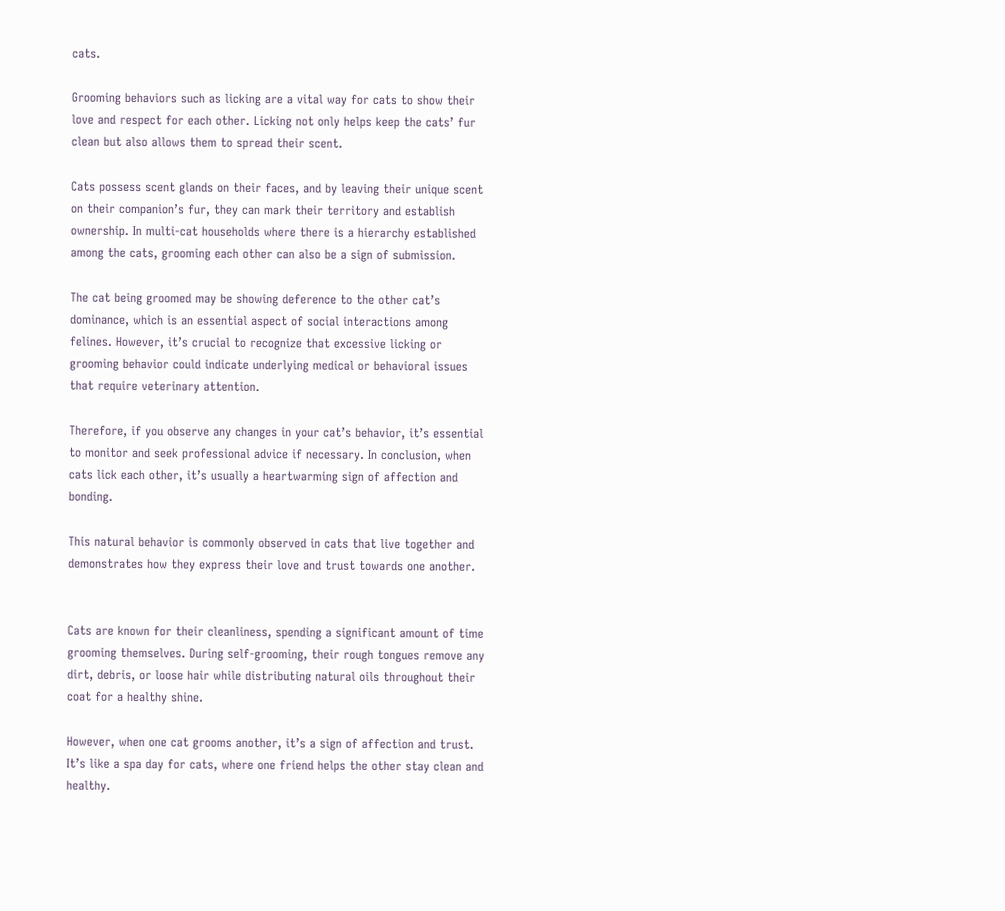cats.

Grooming behaviors such as licking are a vital way for cats to show their love and respect for each other. Licking not only helps keep the cats’ fur clean but also allows them to spread their scent.

Cats possess scent glands on their faces, and by leaving their unique scent on their companion’s fur, they can mark their territory and establish ownership. In multi-cat households where there is a hierarchy established among the cats, grooming each other can also be a sign of submission.

The cat being groomed may be showing deference to the other cat’s dominance, which is an essential aspect of social interactions among felines. However, it’s crucial to recognize that excessive licking or grooming behavior could indicate underlying medical or behavioral issues that require veterinary attention.

Therefore, if you observe any changes in your cat’s behavior, it’s essential to monitor and seek professional advice if necessary. In conclusion, when cats lick each other, it’s usually a heartwarming sign of affection and bonding.

This natural behavior is commonly observed in cats that live together and demonstrates how they express their love and trust towards one another.


Cats are known for their cleanliness, spending a significant amount of time grooming themselves. During self-grooming, their rough tongues remove any dirt, debris, or loose hair while distributing natural oils throughout their coat for a healthy shine.

However, when one cat grooms another, it’s a sign of affection and trust. It’s like a spa day for cats, where one friend helps the other stay clean and healthy.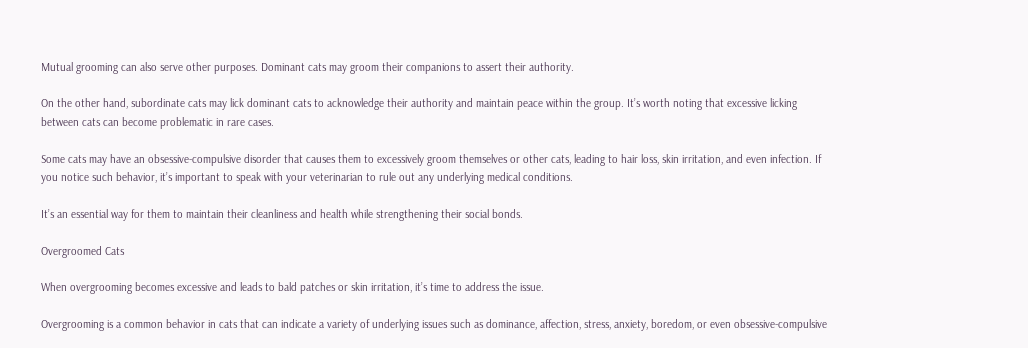Mutual grooming can also serve other purposes. Dominant cats may groom their companions to assert their authority.

On the other hand, subordinate cats may lick dominant cats to acknowledge their authority and maintain peace within the group. It’s worth noting that excessive licking between cats can become problematic in rare cases.

Some cats may have an obsessive-compulsive disorder that causes them to excessively groom themselves or other cats, leading to hair loss, skin irritation, and even infection. If you notice such behavior, it’s important to speak with your veterinarian to rule out any underlying medical conditions.

It’s an essential way for them to maintain their cleanliness and health while strengthening their social bonds.

Overgroomed Cats

When overgrooming becomes excessive and leads to bald patches or skin irritation, it’s time to address the issue.

Overgrooming is a common behavior in cats that can indicate a variety of underlying issues such as dominance, affection, stress, anxiety, boredom, or even obsessive-compulsive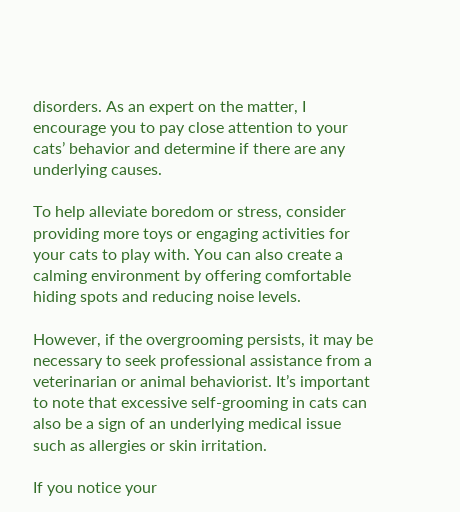disorders. As an expert on the matter, I encourage you to pay close attention to your cats’ behavior and determine if there are any underlying causes.

To help alleviate boredom or stress, consider providing more toys or engaging activities for your cats to play with. You can also create a calming environment by offering comfortable hiding spots and reducing noise levels.

However, if the overgrooming persists, it may be necessary to seek professional assistance from a veterinarian or animal behaviorist. It’s important to note that excessive self-grooming in cats can also be a sign of an underlying medical issue such as allergies or skin irritation.

If you notice your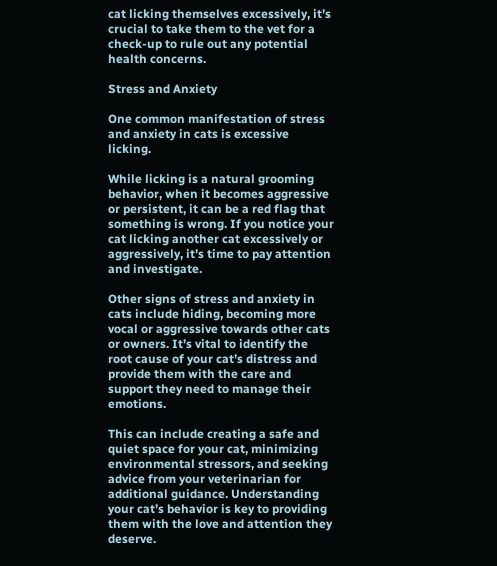cat licking themselves excessively, it’s crucial to take them to the vet for a check-up to rule out any potential health concerns.

Stress and Anxiety

One common manifestation of stress and anxiety in cats is excessive licking.

While licking is a natural grooming behavior, when it becomes aggressive or persistent, it can be a red flag that something is wrong. If you notice your cat licking another cat excessively or aggressively, it’s time to pay attention and investigate.

Other signs of stress and anxiety in cats include hiding, becoming more vocal or aggressive towards other cats or owners. It’s vital to identify the root cause of your cat’s distress and provide them with the care and support they need to manage their emotions.

This can include creating a safe and quiet space for your cat, minimizing environmental stressors, and seeking advice from your veterinarian for additional guidance. Understanding your cat’s behavior is key to providing them with the love and attention they deserve.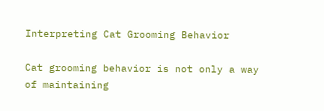Interpreting Cat Grooming Behavior

Cat grooming behavior is not only a way of maintaining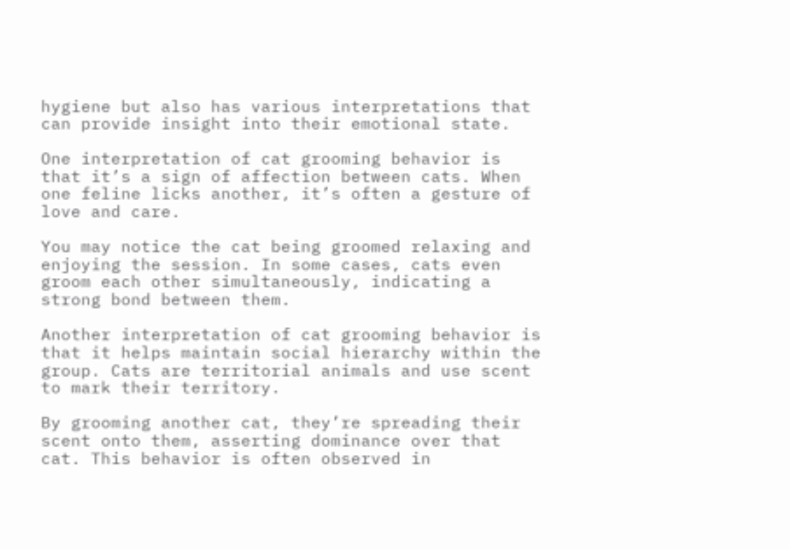hygiene but also has various interpretations that can provide insight into their emotional state.

One interpretation of cat grooming behavior is that it’s a sign of affection between cats. When one feline licks another, it’s often a gesture of love and care.

You may notice the cat being groomed relaxing and enjoying the session. In some cases, cats even groom each other simultaneously, indicating a strong bond between them.

Another interpretation of cat grooming behavior is that it helps maintain social hierarchy within the group. Cats are territorial animals and use scent to mark their territory.

By grooming another cat, they’re spreading their scent onto them, asserting dominance over that cat. This behavior is often observed in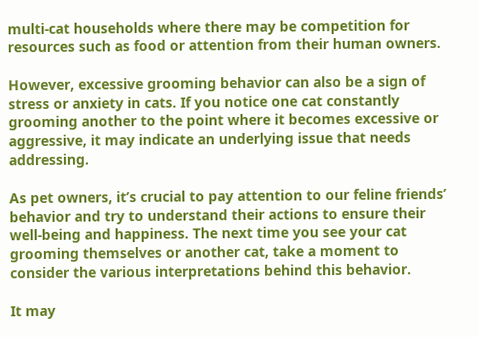multi-cat households where there may be competition for resources such as food or attention from their human owners.

However, excessive grooming behavior can also be a sign of stress or anxiety in cats. If you notice one cat constantly grooming another to the point where it becomes excessive or aggressive, it may indicate an underlying issue that needs addressing.

As pet owners, it’s crucial to pay attention to our feline friends’ behavior and try to understand their actions to ensure their well-being and happiness. The next time you see your cat grooming themselves or another cat, take a moment to consider the various interpretations behind this behavior.

It may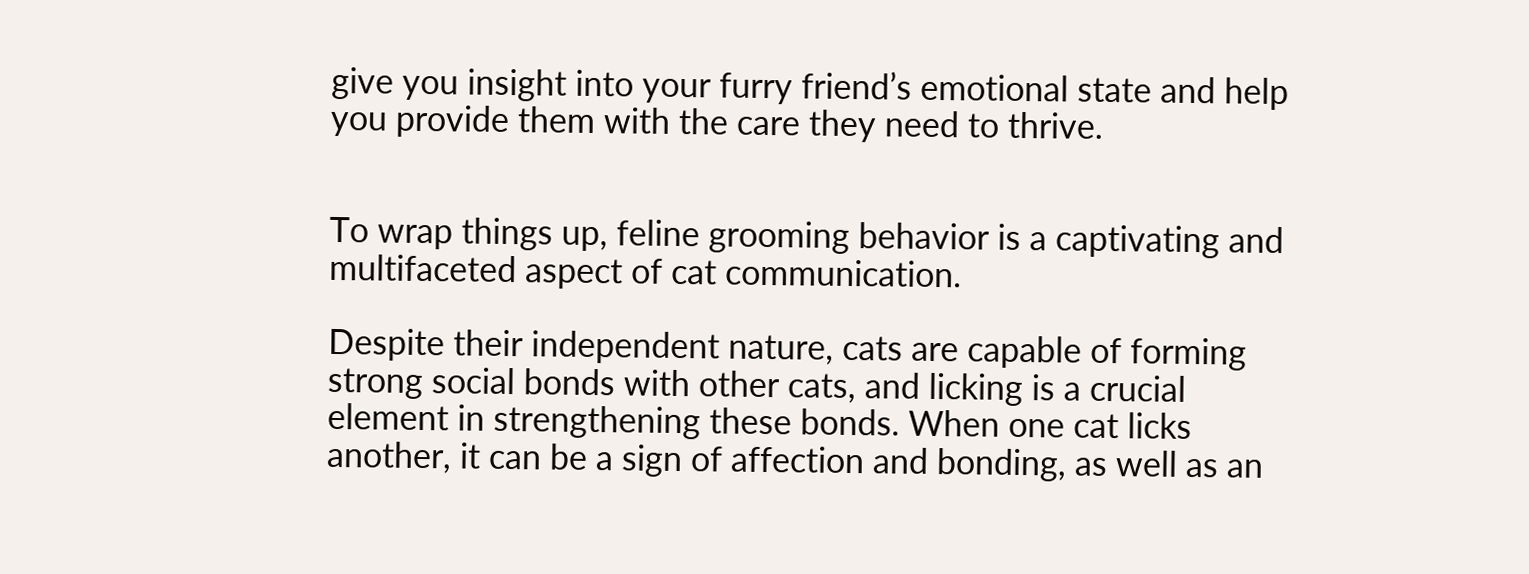give you insight into your furry friend’s emotional state and help you provide them with the care they need to thrive.


To wrap things up, feline grooming behavior is a captivating and multifaceted aspect of cat communication.

Despite their independent nature, cats are capable of forming strong social bonds with other cats, and licking is a crucial element in strengthening these bonds. When one cat licks another, it can be a sign of affection and bonding, as well as an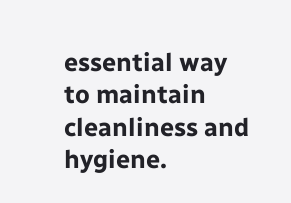essential way to maintain cleanliness and hygiene.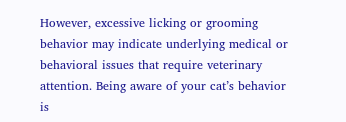However, excessive licking or grooming behavior may indicate underlying medical or behavioral issues that require veterinary attention. Being aware of your cat’s behavior is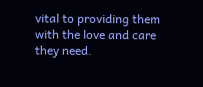vital to providing them with the love and care they need.